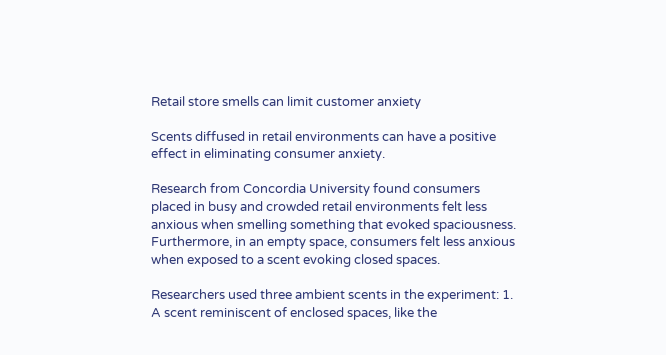Retail store smells can limit customer anxiety

Scents diffused in retail environments can have a positive effect in eliminating consumer anxiety.

Research from Concordia University found consumers placed in busy and crowded retail environments felt less anxious when smelling something that evoked spaciousness. Furthermore, in an empty space, consumers felt less anxious when exposed to a scent evoking closed spaces.

Researchers used three ambient scents in the experiment: 1. A scent reminiscent of enclosed spaces, like the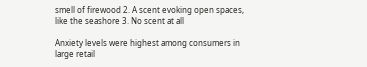smell of firewood 2. A scent evoking open spaces, like the seashore 3. No scent at all

Anxiety levels were highest among consumers in large retail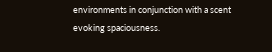environments in conjunction with a scent evoking spaciousness.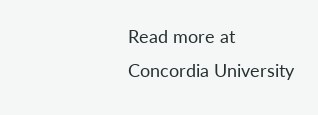Read more at Concordia University